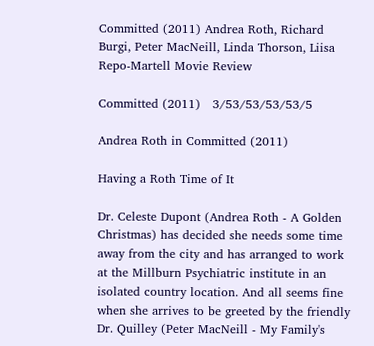Committed (2011) Andrea Roth, Richard Burgi, Peter MacNeill, Linda Thorson, Liisa Repo-Martell Movie Review

Committed (2011)   3/53/53/53/53/5

Andrea Roth in Committed (2011)

Having a Roth Time of It

Dr. Celeste Dupont (Andrea Roth - A Golden Christmas) has decided she needs some time away from the city and has arranged to work at the Millburn Psychiatric institute in an isolated country location. And all seems fine when she arrives to be greeted by the friendly Dr. Quilley (Peter MacNeill - My Family's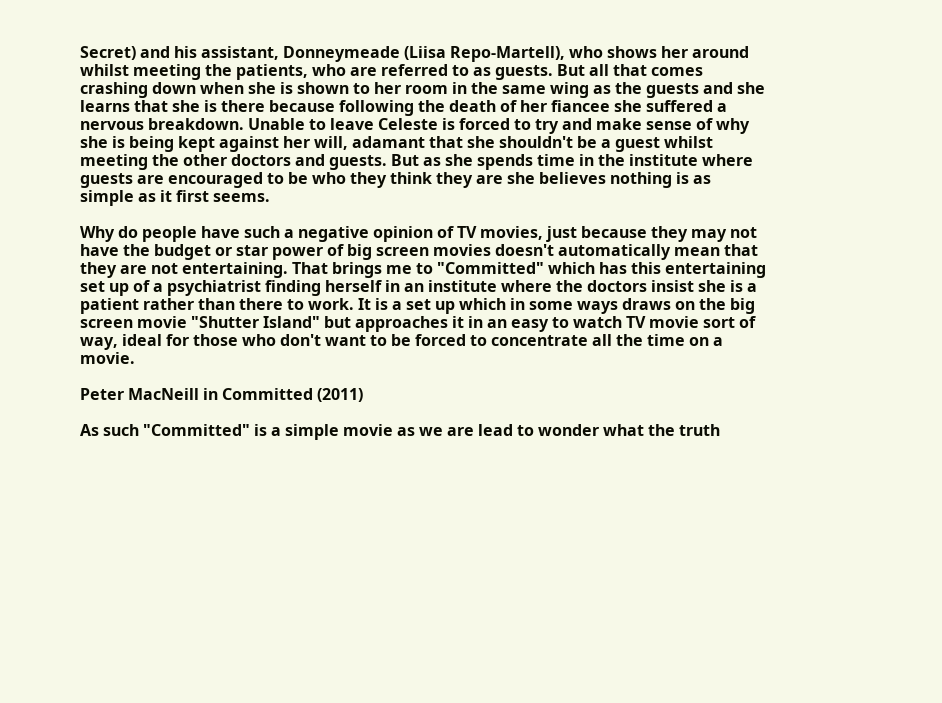Secret) and his assistant, Donneymeade (Liisa Repo-Martell), who shows her around whilst meeting the patients, who are referred to as guests. But all that comes crashing down when she is shown to her room in the same wing as the guests and she learns that she is there because following the death of her fiancee she suffered a nervous breakdown. Unable to leave Celeste is forced to try and make sense of why she is being kept against her will, adamant that she shouldn't be a guest whilst meeting the other doctors and guests. But as she spends time in the institute where guests are encouraged to be who they think they are she believes nothing is as simple as it first seems.

Why do people have such a negative opinion of TV movies, just because they may not have the budget or star power of big screen movies doesn't automatically mean that they are not entertaining. That brings me to "Committed" which has this entertaining set up of a psychiatrist finding herself in an institute where the doctors insist she is a patient rather than there to work. It is a set up which in some ways draws on the big screen movie "Shutter Island" but approaches it in an easy to watch TV movie sort of way, ideal for those who don't want to be forced to concentrate all the time on a movie.

Peter MacNeill in Committed (2011)

As such "Committed" is a simple movie as we are lead to wonder what the truth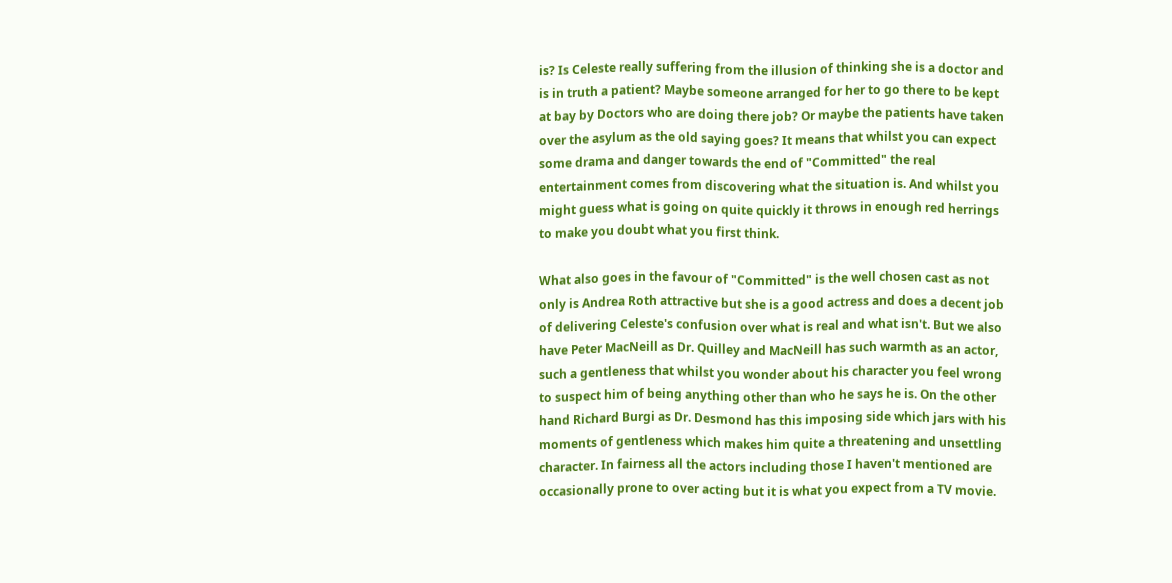is? Is Celeste really suffering from the illusion of thinking she is a doctor and is in truth a patient? Maybe someone arranged for her to go there to be kept at bay by Doctors who are doing there job? Or maybe the patients have taken over the asylum as the old saying goes? It means that whilst you can expect some drama and danger towards the end of "Committed" the real entertainment comes from discovering what the situation is. And whilst you might guess what is going on quite quickly it throws in enough red herrings to make you doubt what you first think.

What also goes in the favour of "Committed" is the well chosen cast as not only is Andrea Roth attractive but she is a good actress and does a decent job of delivering Celeste's confusion over what is real and what isn't. But we also have Peter MacNeill as Dr. Quilley and MacNeill has such warmth as an actor, such a gentleness that whilst you wonder about his character you feel wrong to suspect him of being anything other than who he says he is. On the other hand Richard Burgi as Dr. Desmond has this imposing side which jars with his moments of gentleness which makes him quite a threatening and unsettling character. In fairness all the actors including those I haven't mentioned are occasionally prone to over acting but it is what you expect from a TV movie.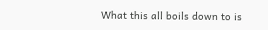What this all boils down to is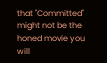that "Committed" might not be the honed movie you will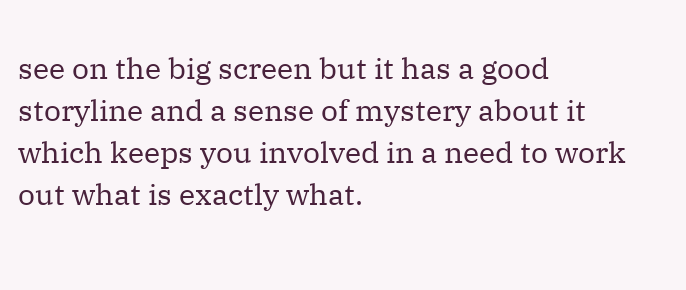see on the big screen but it has a good storyline and a sense of mystery about it which keeps you involved in a need to work out what is exactly what.